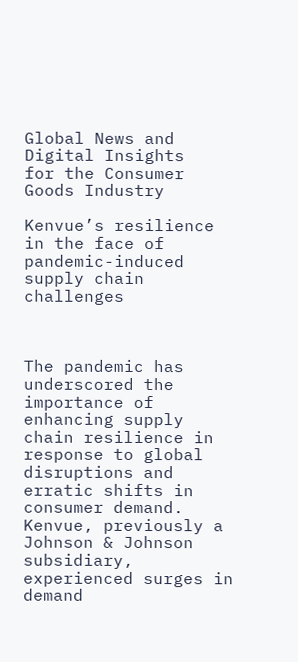Global News and Digital Insights
for the Consumer Goods Industry

Kenvue’s resilience in the face of pandemic-induced supply chain challenges



The pandemic has underscored the importance of enhancing supply chain resilience in response to global disruptions and erratic shifts in consumer demand. Kenvue, previously a Johnson & Johnson subsidiary, experienced surges in demand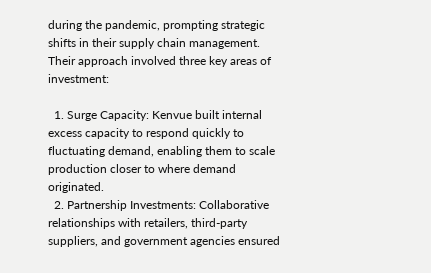during the pandemic, prompting strategic shifts in their supply chain management. Their approach involved three key areas of investment:

  1. Surge Capacity: Kenvue built internal excess capacity to respond quickly to fluctuating demand, enabling them to scale production closer to where demand originated.
  2. Partnership Investments: Collaborative relationships with retailers, third-party suppliers, and government agencies ensured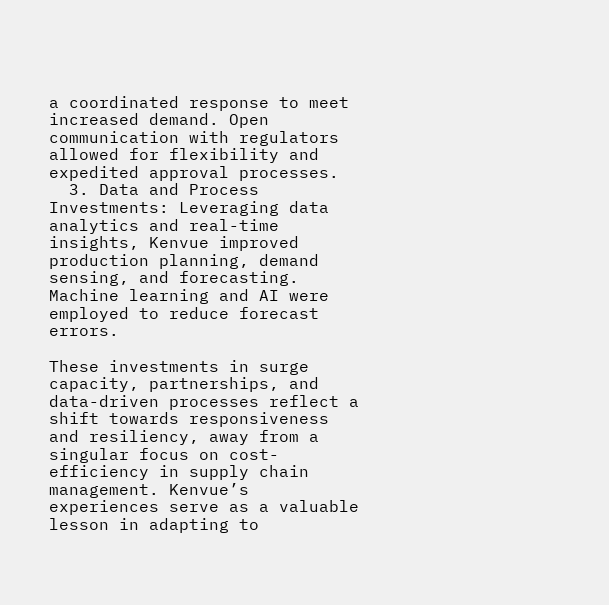a coordinated response to meet increased demand. Open communication with regulators allowed for flexibility and expedited approval processes.
  3. Data and Process Investments: Leveraging data analytics and real-time insights, Kenvue improved production planning, demand sensing, and forecasting. Machine learning and AI were employed to reduce forecast errors.

These investments in surge capacity, partnerships, and data-driven processes reflect a shift towards responsiveness and resiliency, away from a singular focus on cost-efficiency in supply chain management. Kenvue’s experiences serve as a valuable lesson in adapting to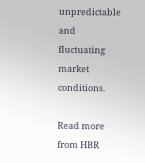unpredictable and fluctuating market conditions.

Read more from HBR